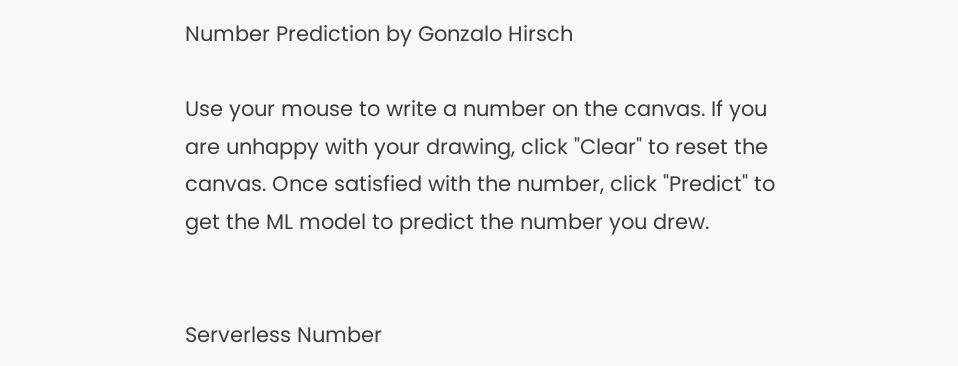Number Prediction by Gonzalo Hirsch

Use your mouse to write a number on the canvas. If you are unhappy with your drawing, click "Clear" to reset the canvas. Once satisfied with the number, click "Predict" to get the ML model to predict the number you drew.


Serverless Number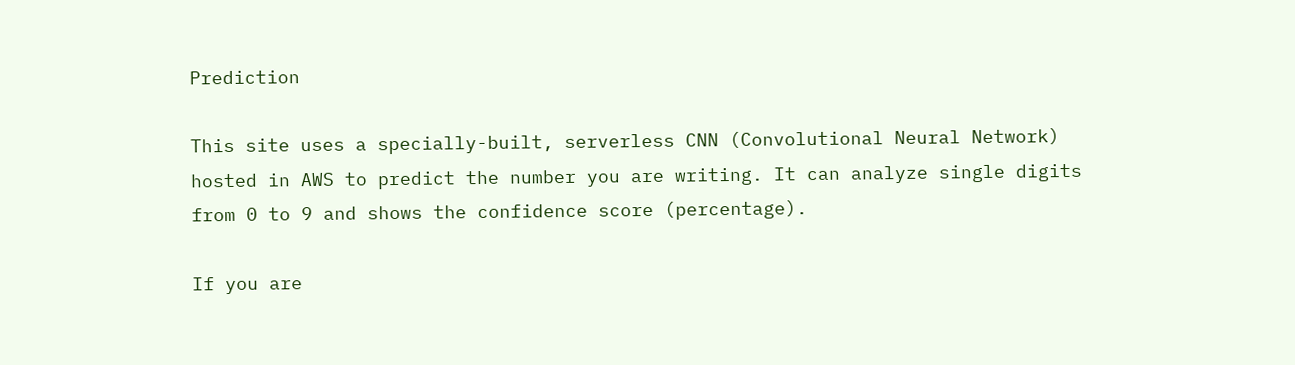Prediction

This site uses a specially-built, serverless CNN (Convolutional Neural Network) hosted in AWS to predict the number you are writing. It can analyze single digits from 0 to 9 and shows the confidence score (percentage).

If you are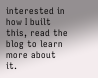interested in how I built this, read the blog to learn more about it.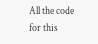All the code for this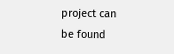project can be found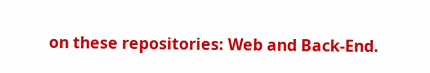on these repositories: Web and Back-End.